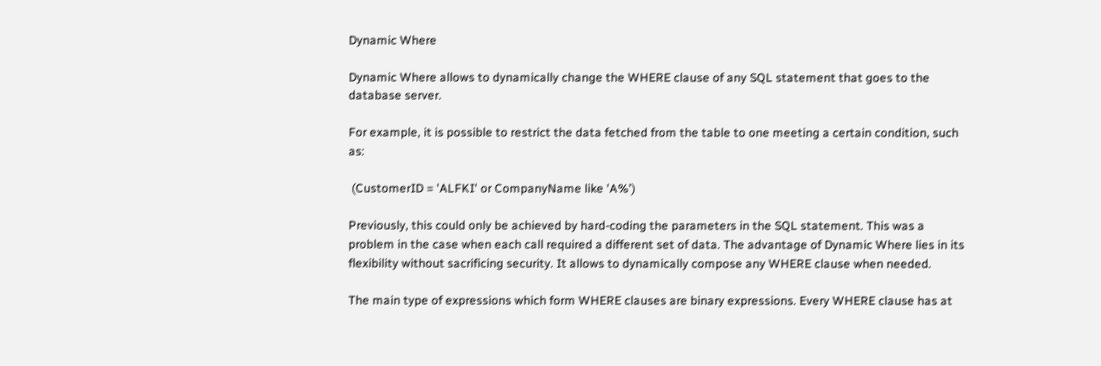Dynamic Where

Dynamic Where allows to dynamically change the WHERE clause of any SQL statement that goes to the database server.

For example, it is possible to restrict the data fetched from the table to one meeting a certain condition, such as:

 (CustomerID = 'ALFKI' or CompanyName like 'A%')

Previously, this could only be achieved by hard-coding the parameters in the SQL statement. This was a problem in the case when each call required a different set of data. The advantage of Dynamic Where lies in its flexibility without sacrificing security. It allows to dynamically compose any WHERE clause when needed.

The main type of expressions which form WHERE clauses are binary expressions. Every WHERE clause has at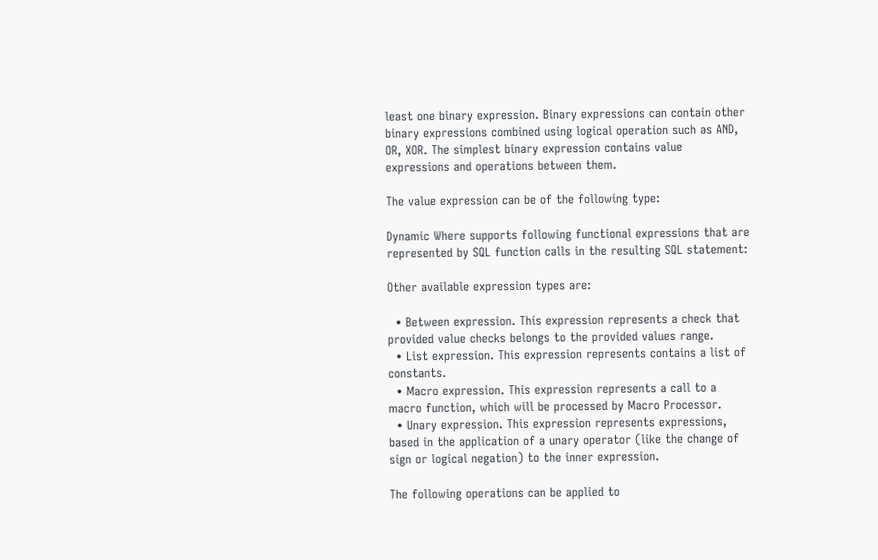least one binary expression. Binary expressions can contain other binary expressions combined using logical operation such as AND, OR, XOR. The simplest binary expression contains value expressions and operations between them.

The value expression can be of the following type:

Dynamic Where supports following functional expressions that are represented by SQL function calls in the resulting SQL statement:

Other available expression types are:

  • Between expression. This expression represents a check that provided value checks belongs to the provided values range.
  • List expression. This expression represents contains a list of constants.
  • Macro expression. This expression represents a call to a macro function, which will be processed by Macro Processor.
  • Unary expression. This expression represents expressions, based in the application of a unary operator (like the change of sign or logical negation) to the inner expression.

The following operations can be applied to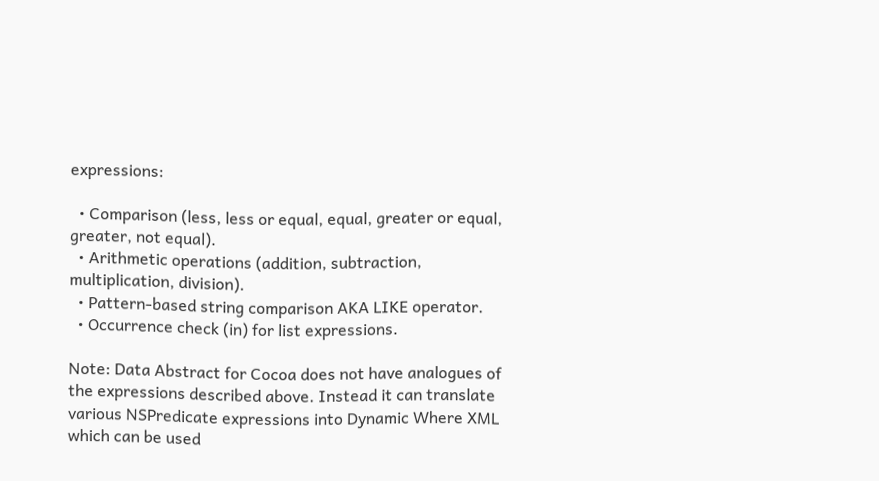expressions:

  • Comparison (less, less or equal, equal, greater or equal, greater, not equal).
  • Arithmetic operations (addition, subtraction, multiplication, division).
  • Pattern-based string comparison AKA LIKE operator.
  • Occurrence check (in) for list expressions.

Note: Data Abstract for Cocoa does not have analogues of the expressions described above. Instead it can translate various NSPredicate expressions into Dynamic Where XML which can be used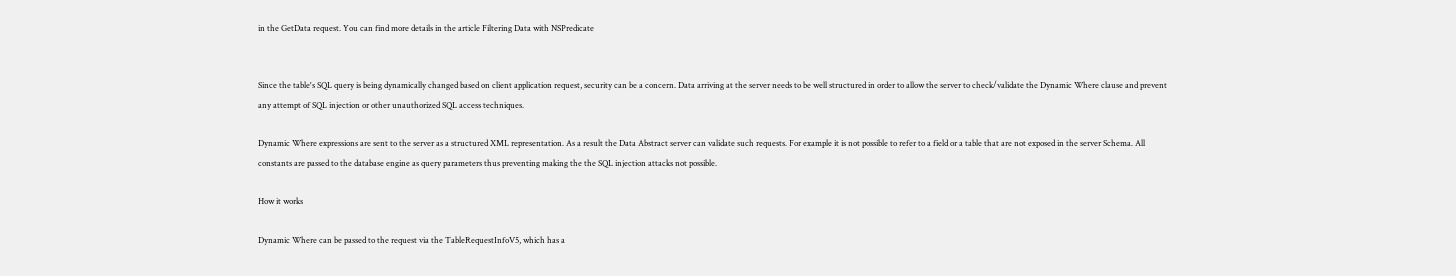in the GetData request. You can find more details in the article Filtering Data with NSPredicate


Since the table's SQL query is being dynamically changed based on client application request, security can be a concern. Data arriving at the server needs to be well structured in order to allow the server to check/validate the Dynamic Where clause and prevent any attempt of SQL injection or other unauthorized SQL access techniques.

Dynamic Where expressions are sent to the server as a structured XML representation. As a result the Data Abstract server can validate such requests. For example it is not possible to refer to a field or a table that are not exposed in the server Schema. All constants are passed to the database engine as query parameters thus preventing making the the SQL injection attacks not possible.

How it works

Dynamic Where can be passed to the request via the TableRequestInfoV5, which has a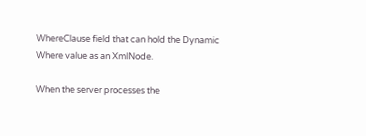WhereClause field that can hold the Dynamic Where value as an XmlNode.

When the server processes the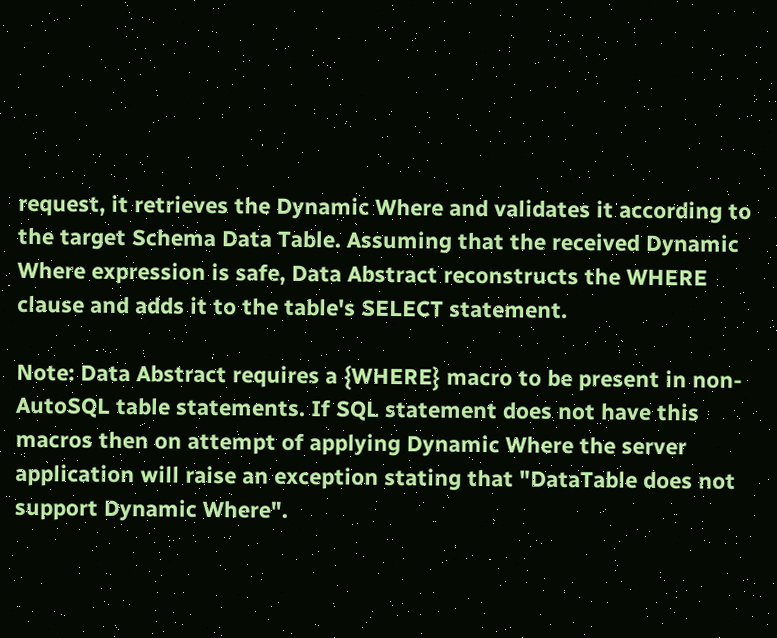request, it retrieves the Dynamic Where and validates it according to the target Schema Data Table. Assuming that the received Dynamic Where expression is safe, Data Abstract reconstructs the WHERE clause and adds it to the table's SELECT statement.

Note: Data Abstract requires a {WHERE} macro to be present in non-AutoSQL table statements. If SQL statement does not have this macros then on attempt of applying Dynamic Where the server application will raise an exception stating that "DataTable does not support Dynamic Where".